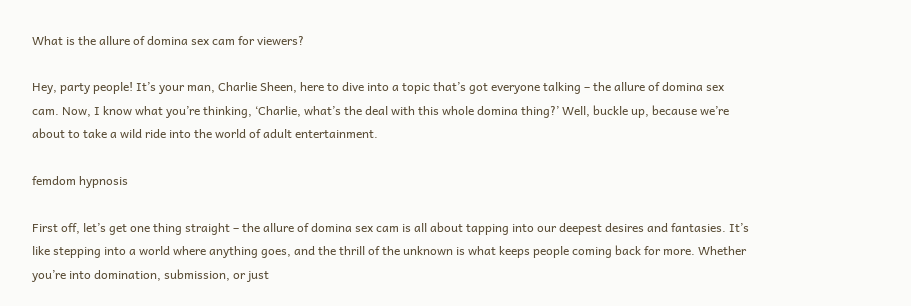What is the allure of domina sex cam for viewers?

Hey, party people! It’s your man, Charlie Sheen, here to dive into a topic that’s got everyone talking – the allure of domina sex cam. Now, I know what you’re thinking, ‘Charlie, what’s the deal with this whole domina thing?’ Well, buckle up, because we’re about to take a wild ride into the world of adult entertainment.

femdom hypnosis

First off, let’s get one thing straight – the allure of domina sex cam is all about tapping into our deepest desires and fantasies. It’s like stepping into a world where anything goes, and the thrill of the unknown is what keeps people coming back for more. Whether you’re into domination, submission, or just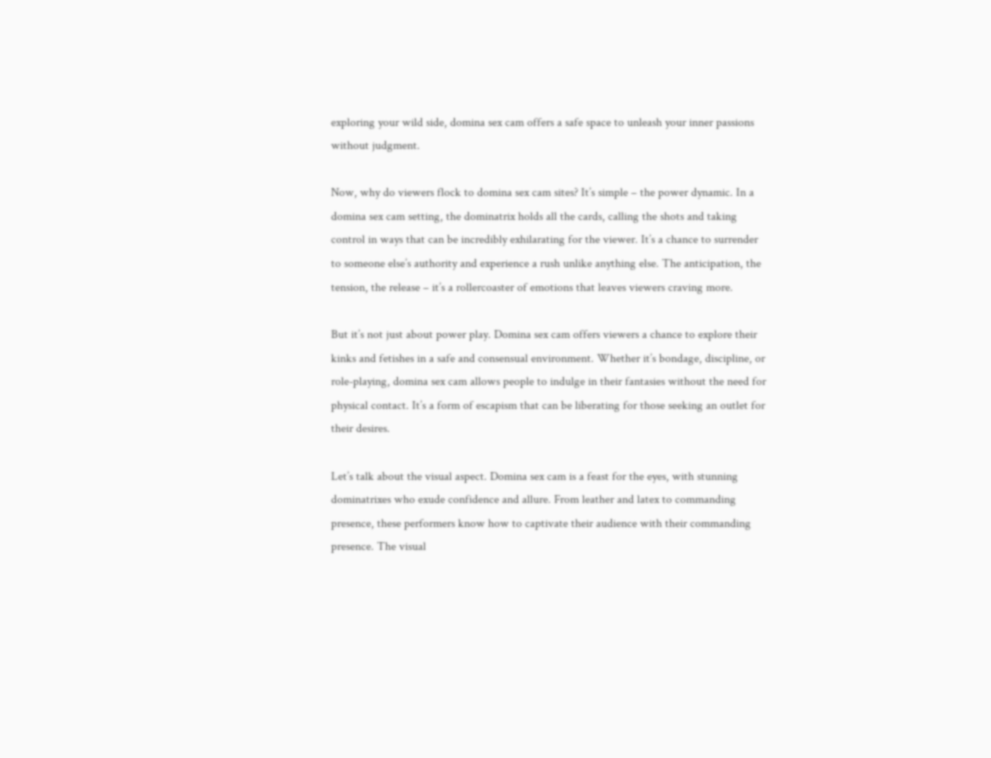exploring your wild side, domina sex cam offers a safe space to unleash your inner passions without judgment.

Now, why do viewers flock to domina sex cam sites? It’s simple – the power dynamic. In a domina sex cam setting, the dominatrix holds all the cards, calling the shots and taking control in ways that can be incredibly exhilarating for the viewer. It’s a chance to surrender to someone else’s authority and experience a rush unlike anything else. The anticipation, the tension, the release – it’s a rollercoaster of emotions that leaves viewers craving more.

But it’s not just about power play. Domina sex cam offers viewers a chance to explore their kinks and fetishes in a safe and consensual environment. Whether it’s bondage, discipline, or role-playing, domina sex cam allows people to indulge in their fantasies without the need for physical contact. It’s a form of escapism that can be liberating for those seeking an outlet for their desires.

Let’s talk about the visual aspect. Domina sex cam is a feast for the eyes, with stunning dominatrixes who exude confidence and allure. From leather and latex to commanding presence, these performers know how to captivate their audience with their commanding presence. The visual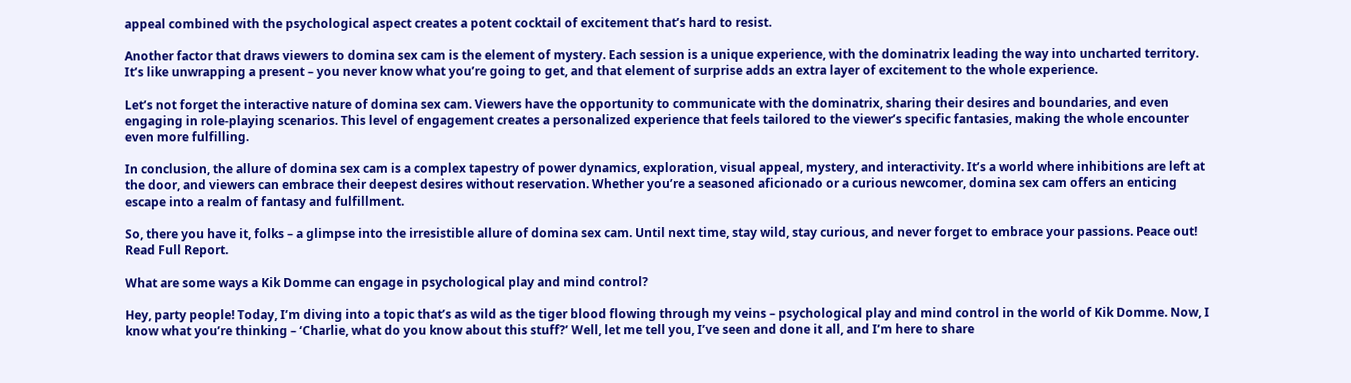appeal combined with the psychological aspect creates a potent cocktail of excitement that’s hard to resist.

Another factor that draws viewers to domina sex cam is the element of mystery. Each session is a unique experience, with the dominatrix leading the way into uncharted territory. It’s like unwrapping a present – you never know what you’re going to get, and that element of surprise adds an extra layer of excitement to the whole experience.

Let’s not forget the interactive nature of domina sex cam. Viewers have the opportunity to communicate with the dominatrix, sharing their desires and boundaries, and even engaging in role-playing scenarios. This level of engagement creates a personalized experience that feels tailored to the viewer’s specific fantasies, making the whole encounter even more fulfilling.

In conclusion, the allure of domina sex cam is a complex tapestry of power dynamics, exploration, visual appeal, mystery, and interactivity. It’s a world where inhibitions are left at the door, and viewers can embrace their deepest desires without reservation. Whether you’re a seasoned aficionado or a curious newcomer, domina sex cam offers an enticing escape into a realm of fantasy and fulfillment.

So, there you have it, folks – a glimpse into the irresistible allure of domina sex cam. Until next time, stay wild, stay curious, and never forget to embrace your passions. Peace out! Read Full Report.

What are some ways a Kik Domme can engage in psychological play and mind control?

Hey, party people! Today, I’m diving into a topic that’s as wild as the tiger blood flowing through my veins – psychological play and mind control in the world of Kik Domme. Now, I know what you’re thinking – ‘Charlie, what do you know about this stuff?’ Well, let me tell you, I’ve seen and done it all, and I’m here to share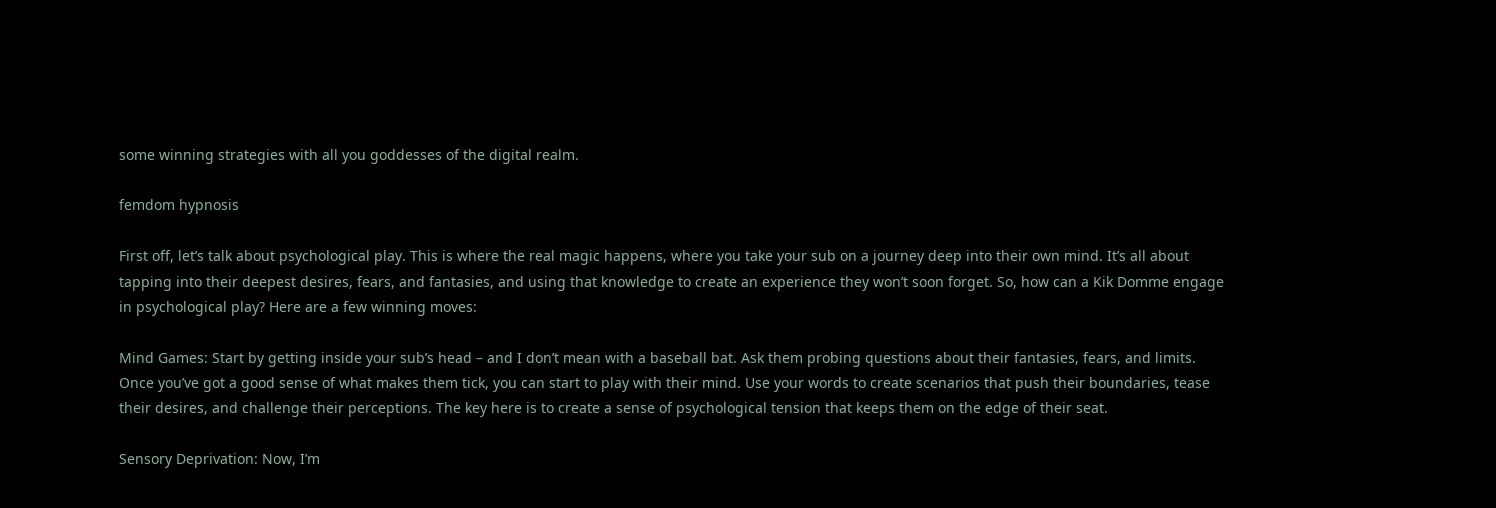some winning strategies with all you goddesses of the digital realm.

femdom hypnosis

First off, let’s talk about psychological play. This is where the real magic happens, where you take your sub on a journey deep into their own mind. It’s all about tapping into their deepest desires, fears, and fantasies, and using that knowledge to create an experience they won’t soon forget. So, how can a Kik Domme engage in psychological play? Here are a few winning moves:

Mind Games: Start by getting inside your sub’s head – and I don’t mean with a baseball bat. Ask them probing questions about their fantasies, fears, and limits. Once you’ve got a good sense of what makes them tick, you can start to play with their mind. Use your words to create scenarios that push their boundaries, tease their desires, and challenge their perceptions. The key here is to create a sense of psychological tension that keeps them on the edge of their seat.

Sensory Deprivation: Now, I’m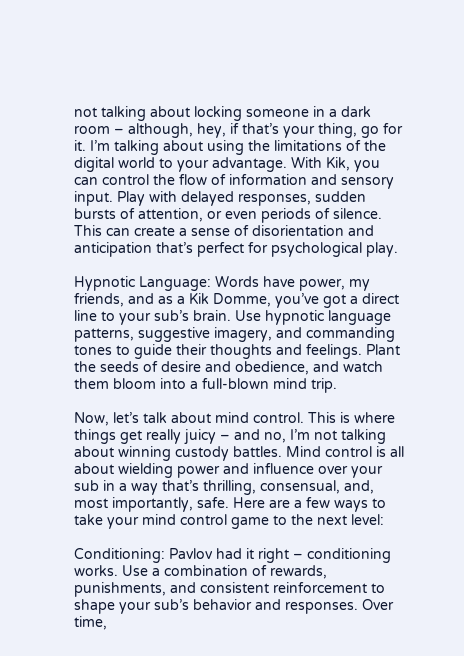not talking about locking someone in a dark room – although, hey, if that’s your thing, go for it. I’m talking about using the limitations of the digital world to your advantage. With Kik, you can control the flow of information and sensory input. Play with delayed responses, sudden bursts of attention, or even periods of silence. This can create a sense of disorientation and anticipation that’s perfect for psychological play.

Hypnotic Language: Words have power, my friends, and as a Kik Domme, you’ve got a direct line to your sub’s brain. Use hypnotic language patterns, suggestive imagery, and commanding tones to guide their thoughts and feelings. Plant the seeds of desire and obedience, and watch them bloom into a full-blown mind trip.

Now, let’s talk about mind control. This is where things get really juicy – and no, I’m not talking about winning custody battles. Mind control is all about wielding power and influence over your sub in a way that’s thrilling, consensual, and, most importantly, safe. Here are a few ways to take your mind control game to the next level:

Conditioning: Pavlov had it right – conditioning works. Use a combination of rewards, punishments, and consistent reinforcement to shape your sub’s behavior and responses. Over time,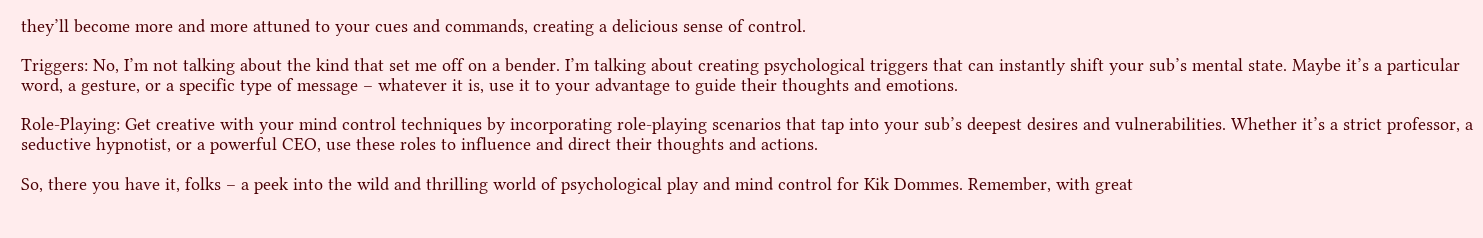they’ll become more and more attuned to your cues and commands, creating a delicious sense of control.

Triggers: No, I’m not talking about the kind that set me off on a bender. I’m talking about creating psychological triggers that can instantly shift your sub’s mental state. Maybe it’s a particular word, a gesture, or a specific type of message – whatever it is, use it to your advantage to guide their thoughts and emotions.

Role-Playing: Get creative with your mind control techniques by incorporating role-playing scenarios that tap into your sub’s deepest desires and vulnerabilities. Whether it’s a strict professor, a seductive hypnotist, or a powerful CEO, use these roles to influence and direct their thoughts and actions.

So, there you have it, folks – a peek into the wild and thrilling world of psychological play and mind control for Kik Dommes. Remember, with great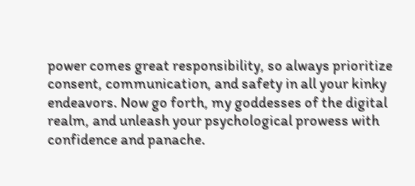power comes great responsibility, so always prioritize consent, communication, and safety in all your kinky endeavors. Now go forth, my goddesses of the digital realm, and unleash your psychological prowess with confidence and panache.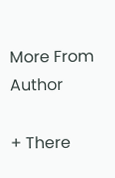More From Author

+ There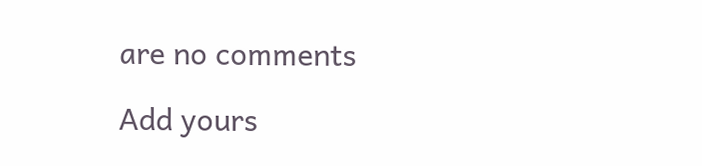are no comments

Add yours